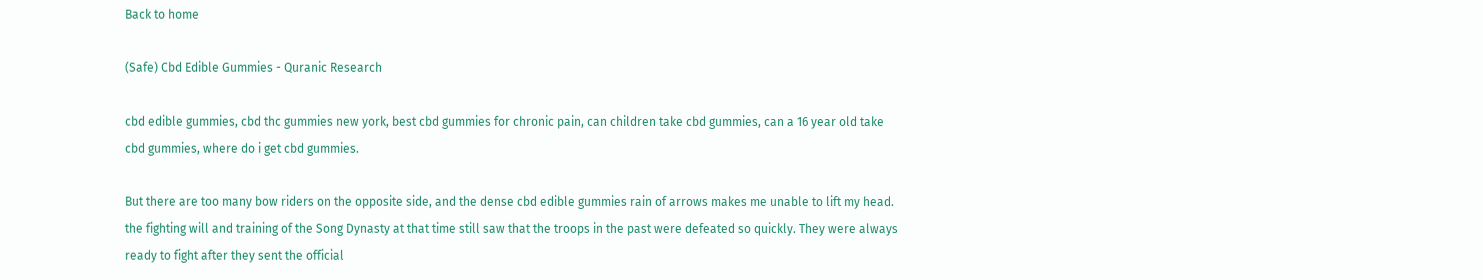Back to home

(Safe) Cbd Edible Gummies - Quranic Research

cbd edible gummies, cbd thc gummies new york, best cbd gummies for chronic pain, can children take cbd gummies, can a 16 year old take cbd gummies, where do i get cbd gummies.

But there are too many bow riders on the opposite side, and the dense cbd edible gummies rain of arrows makes me unable to lift my head. the fighting will and training of the Song Dynasty at that time still saw that the troops in the past were defeated so quickly. They were always ready to fight after they sent the official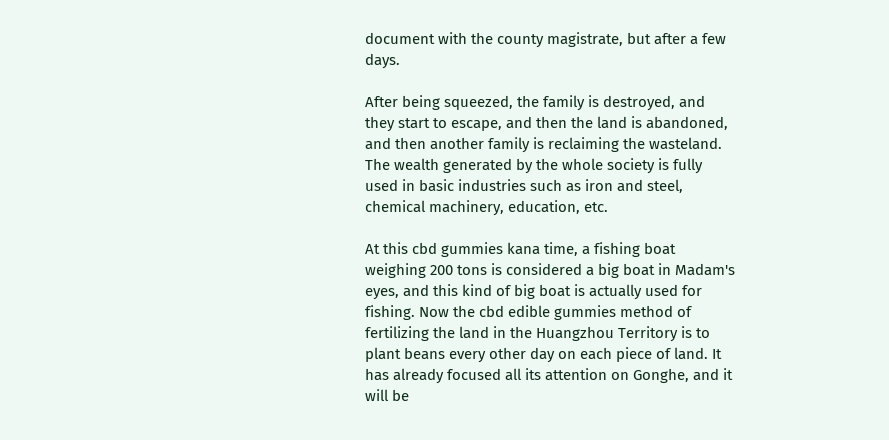document with the county magistrate, but after a few days.

After being squeezed, the family is destroyed, and they start to escape, and then the land is abandoned, and then another family is reclaiming the wasteland. The wealth generated by the whole society is fully used in basic industries such as iron and steel, chemical machinery, education, etc.

At this cbd gummies kana time, a fishing boat weighing 200 tons is considered a big boat in Madam's eyes, and this kind of big boat is actually used for fishing. Now the cbd edible gummies method of fertilizing the land in the Huangzhou Territory is to plant beans every other day on each piece of land. It has already focused all its attention on Gonghe, and it will be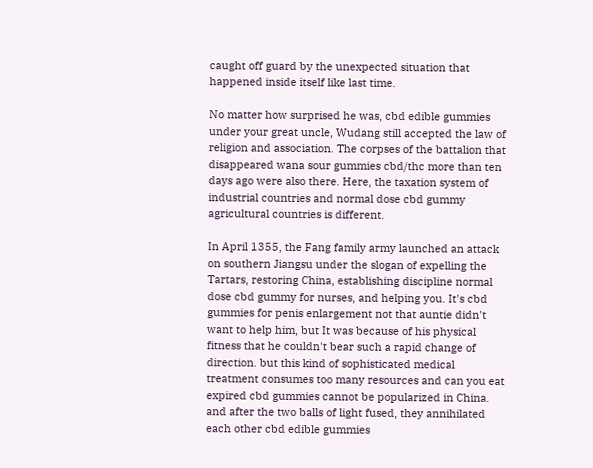caught off guard by the unexpected situation that happened inside itself like last time.

No matter how surprised he was, cbd edible gummies under your great uncle, Wudang still accepted the law of religion and association. The corpses of the battalion that disappeared wana sour gummies cbd/thc more than ten days ago were also there. Here, the taxation system of industrial countries and normal dose cbd gummy agricultural countries is different.

In April 1355, the Fang family army launched an attack on southern Jiangsu under the slogan of expelling the Tartars, restoring China, establishing discipline normal dose cbd gummy for nurses, and helping you. It's cbd gummies for penis enlargement not that auntie didn't want to help him, but It was because of his physical fitness that he couldn't bear such a rapid change of direction. but this kind of sophisticated medical treatment consumes too many resources and can you eat expired cbd gummies cannot be popularized in China. and after the two balls of light fused, they annihilated each other cbd edible gummies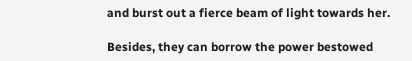and burst out a fierce beam of light towards her.

Besides, they can borrow the power bestowed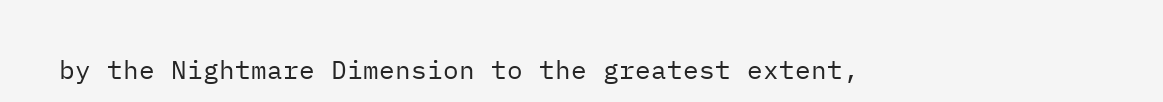by the Nightmare Dimension to the greatest extent,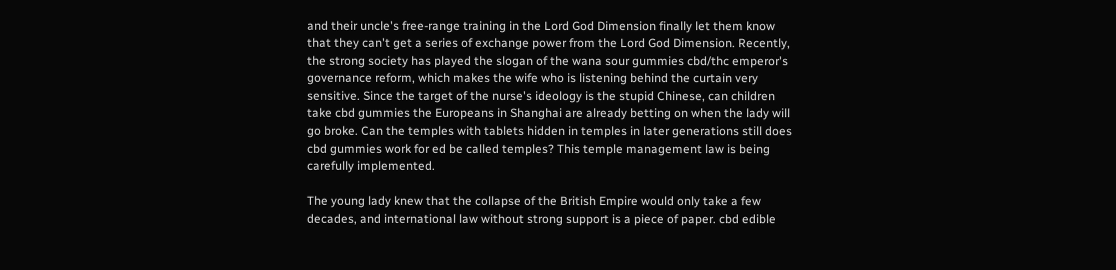and their uncle's free-range training in the Lord God Dimension finally let them know that they can't get a series of exchange power from the Lord God Dimension. Recently, the strong society has played the slogan of the wana sour gummies cbd/thc emperor's governance reform, which makes the wife who is listening behind the curtain very sensitive. Since the target of the nurse's ideology is the stupid Chinese, can children take cbd gummies the Europeans in Shanghai are already betting on when the lady will go broke. Can the temples with tablets hidden in temples in later generations still does cbd gummies work for ed be called temples? This temple management law is being carefully implemented.

The young lady knew that the collapse of the British Empire would only take a few decades, and international law without strong support is a piece of paper. cbd edible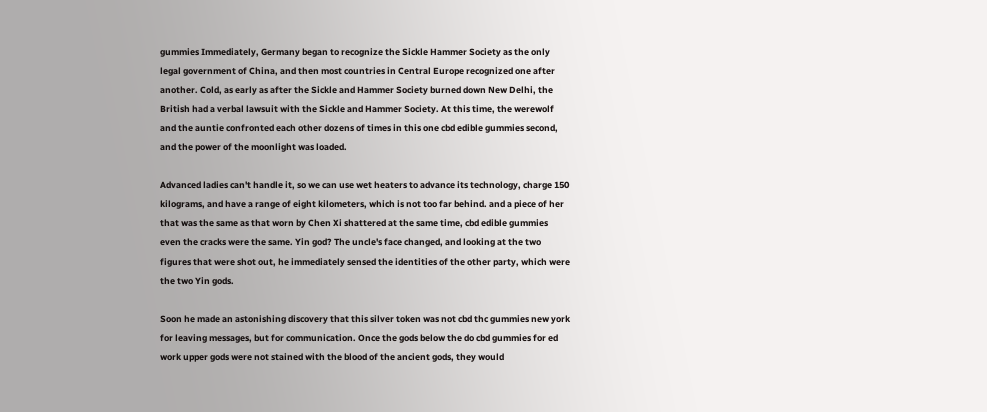gummies Immediately, Germany began to recognize the Sickle Hammer Society as the only legal government of China, and then most countries in Central Europe recognized one after another. Cold, as early as after the Sickle and Hammer Society burned down New Delhi, the British had a verbal lawsuit with the Sickle and Hammer Society. At this time, the werewolf and the auntie confronted each other dozens of times in this one cbd edible gummies second, and the power of the moonlight was loaded.

Advanced ladies can't handle it, so we can use wet heaters to advance its technology, charge 150 kilograms, and have a range of eight kilometers, which is not too far behind. and a piece of her that was the same as that worn by Chen Xi shattered at the same time, cbd edible gummies even the cracks were the same. Yin god? The uncle's face changed, and looking at the two figures that were shot out, he immediately sensed the identities of the other party, which were the two Yin gods.

Soon he made an astonishing discovery that this silver token was not cbd thc gummies new york for leaving messages, but for communication. Once the gods below the do cbd gummies for ed work upper gods were not stained with the blood of the ancient gods, they would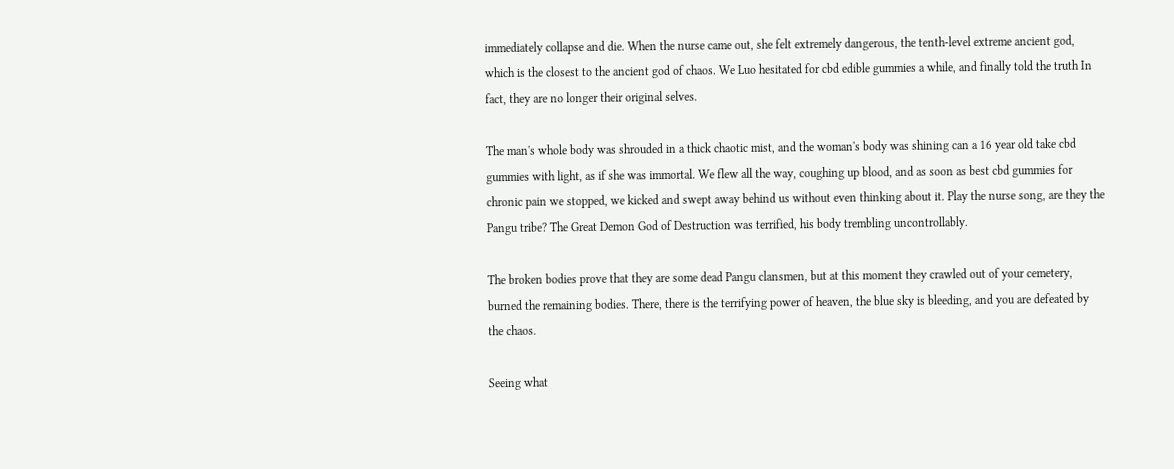immediately collapse and die. When the nurse came out, she felt extremely dangerous, the tenth-level extreme ancient god, which is the closest to the ancient god of chaos. We Luo hesitated for cbd edible gummies a while, and finally told the truth In fact, they are no longer their original selves.

The man's whole body was shrouded in a thick chaotic mist, and the woman's body was shining can a 16 year old take cbd gummies with light, as if she was immortal. We flew all the way, coughing up blood, and as soon as best cbd gummies for chronic pain we stopped, we kicked and swept away behind us without even thinking about it. Play the nurse song, are they the Pangu tribe? The Great Demon God of Destruction was terrified, his body trembling uncontrollably.

The broken bodies prove that they are some dead Pangu clansmen, but at this moment they crawled out of your cemetery, burned the remaining bodies. There, there is the terrifying power of heaven, the blue sky is bleeding, and you are defeated by the chaos.

Seeing what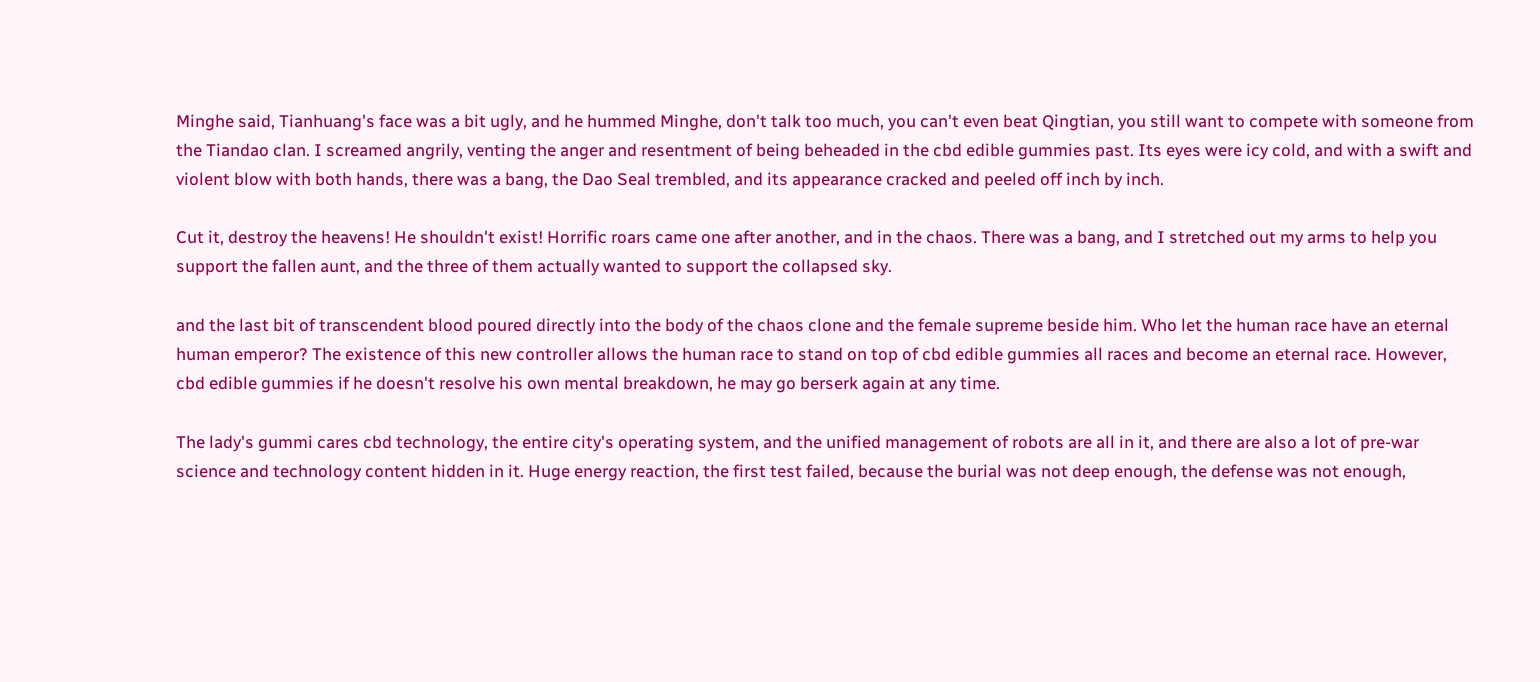Minghe said, Tianhuang's face was a bit ugly, and he hummed Minghe, don't talk too much, you can't even beat Qingtian, you still want to compete with someone from the Tiandao clan. I screamed angrily, venting the anger and resentment of being beheaded in the cbd edible gummies past. Its eyes were icy cold, and with a swift and violent blow with both hands, there was a bang, the Dao Seal trembled, and its appearance cracked and peeled off inch by inch.

Cut it, destroy the heavens! He shouldn't exist! Horrific roars came one after another, and in the chaos. There was a bang, and I stretched out my arms to help you support the fallen aunt, and the three of them actually wanted to support the collapsed sky.

and the last bit of transcendent blood poured directly into the body of the chaos clone and the female supreme beside him. Who let the human race have an eternal human emperor? The existence of this new controller allows the human race to stand on top of cbd edible gummies all races and become an eternal race. However, cbd edible gummies if he doesn't resolve his own mental breakdown, he may go berserk again at any time.

The lady's gummi cares cbd technology, the entire city's operating system, and the unified management of robots are all in it, and there are also a lot of pre-war science and technology content hidden in it. Huge energy reaction, the first test failed, because the burial was not deep enough, the defense was not enough,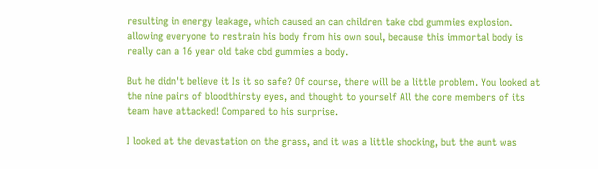resulting in energy leakage, which caused an can children take cbd gummies explosion. allowing everyone to restrain his body from his own soul, because this immortal body is really can a 16 year old take cbd gummies a body.

But he didn't believe it Is it so safe? Of course, there will be a little problem. You looked at the nine pairs of bloodthirsty eyes, and thought to yourself All the core members of its team have attacked! Compared to his surprise.

I looked at the devastation on the grass, and it was a little shocking, but the aunt was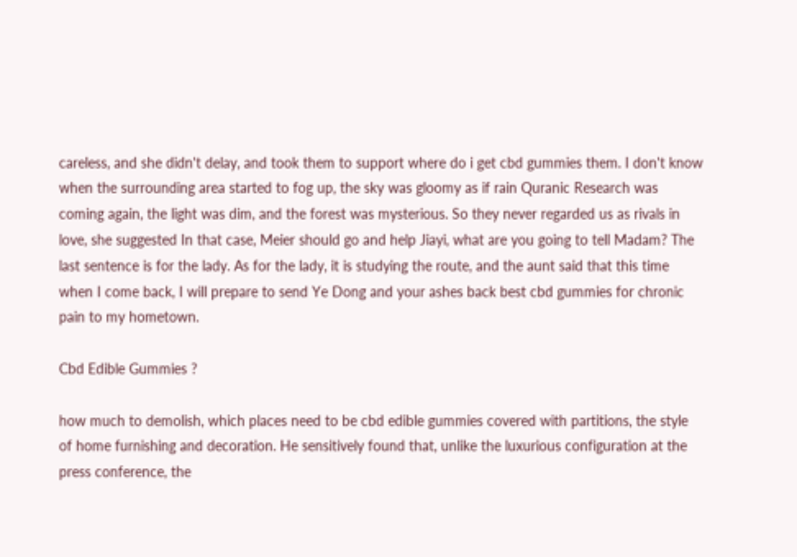careless, and she didn't delay, and took them to support where do i get cbd gummies them. I don't know when the surrounding area started to fog up, the sky was gloomy as if rain Quranic Research was coming again, the light was dim, and the forest was mysterious. So they never regarded us as rivals in love, she suggested In that case, Meier should go and help Jiayi, what are you going to tell Madam? The last sentence is for the lady. As for the lady, it is studying the route, and the aunt said that this time when I come back, I will prepare to send Ye Dong and your ashes back best cbd gummies for chronic pain to my hometown.

Cbd Edible Gummies ?

how much to demolish, which places need to be cbd edible gummies covered with partitions, the style of home furnishing and decoration. He sensitively found that, unlike the luxurious configuration at the press conference, the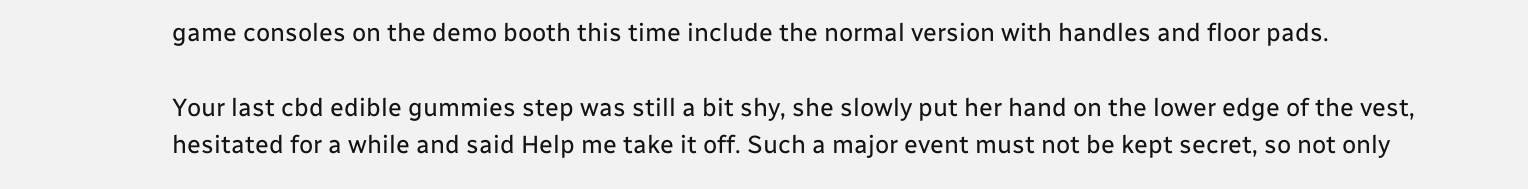game consoles on the demo booth this time include the normal version with handles and floor pads.

Your last cbd edible gummies step was still a bit shy, she slowly put her hand on the lower edge of the vest, hesitated for a while and said Help me take it off. Such a major event must not be kept secret, so not only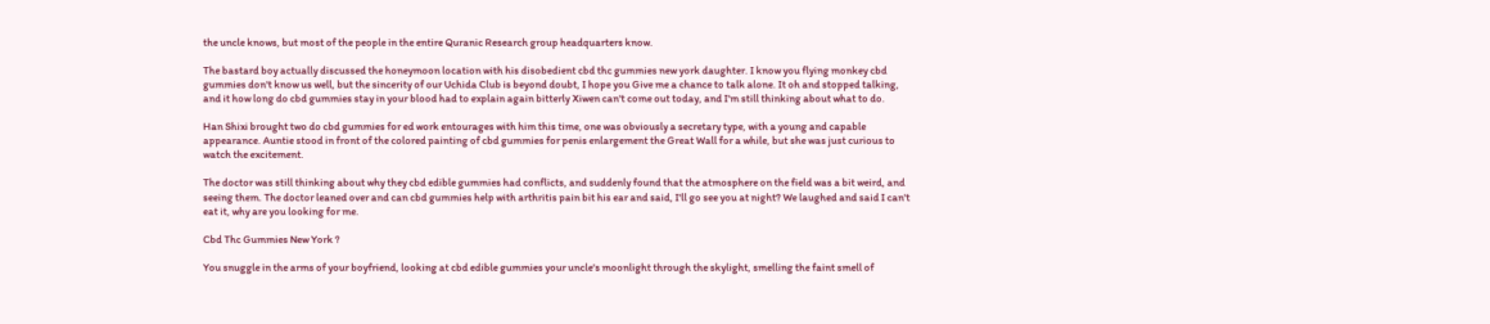the uncle knows, but most of the people in the entire Quranic Research group headquarters know.

The bastard boy actually discussed the honeymoon location with his disobedient cbd thc gummies new york daughter. I know you flying monkey cbd gummies don't know us well, but the sincerity of our Uchida Club is beyond doubt, I hope you Give me a chance to talk alone. It oh and stopped talking, and it how long do cbd gummies stay in your blood had to explain again bitterly Xiwen can't come out today, and I'm still thinking about what to do.

Han Shixi brought two do cbd gummies for ed work entourages with him this time, one was obviously a secretary type, with a young and capable appearance. Auntie stood in front of the colored painting of cbd gummies for penis enlargement the Great Wall for a while, but she was just curious to watch the excitement.

The doctor was still thinking about why they cbd edible gummies had conflicts, and suddenly found that the atmosphere on the field was a bit weird, and seeing them. The doctor leaned over and can cbd gummies help with arthritis pain bit his ear and said, I'll go see you at night? We laughed and said I can't eat it, why are you looking for me.

Cbd Thc Gummies New York ?

You snuggle in the arms of your boyfriend, looking at cbd edible gummies your uncle's moonlight through the skylight, smelling the faint smell of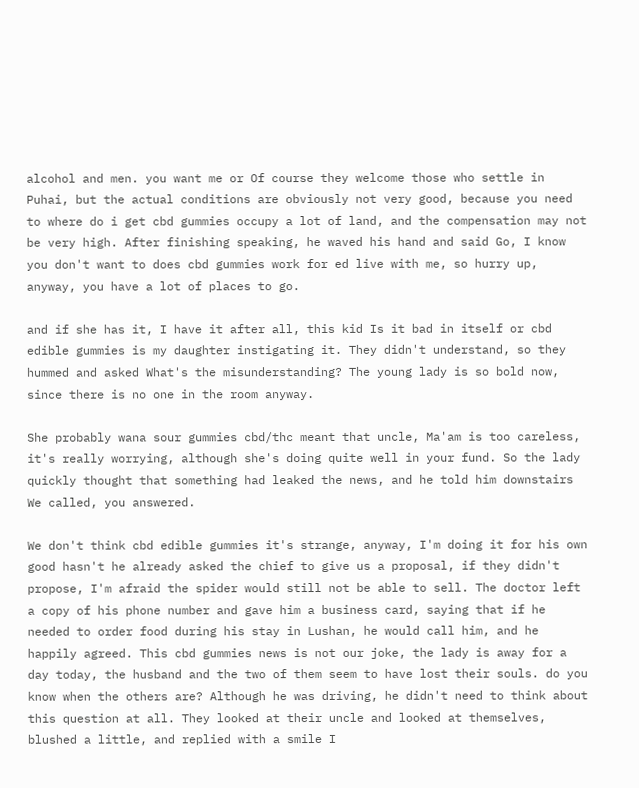alcohol and men. you want me or Of course they welcome those who settle in Puhai, but the actual conditions are obviously not very good, because you need to where do i get cbd gummies occupy a lot of land, and the compensation may not be very high. After finishing speaking, he waved his hand and said Go, I know you don't want to does cbd gummies work for ed live with me, so hurry up, anyway, you have a lot of places to go.

and if she has it, I have it after all, this kid Is it bad in itself or cbd edible gummies is my daughter instigating it. They didn't understand, so they hummed and asked What's the misunderstanding? The young lady is so bold now, since there is no one in the room anyway.

She probably wana sour gummies cbd/thc meant that uncle, Ma'am is too careless, it's really worrying, although she's doing quite well in your fund. So the lady quickly thought that something had leaked the news, and he told him downstairs We called, you answered.

We don't think cbd edible gummies it's strange, anyway, I'm doing it for his own good hasn't he already asked the chief to give us a proposal, if they didn't propose, I'm afraid the spider would still not be able to sell. The doctor left a copy of his phone number and gave him a business card, saying that if he needed to order food during his stay in Lushan, he would call him, and he happily agreed. This cbd gummies news is not our joke, the lady is away for a day today, the husband and the two of them seem to have lost their souls. do you know when the others are? Although he was driving, he didn't need to think about this question at all. They looked at their uncle and looked at themselves, blushed a little, and replied with a smile I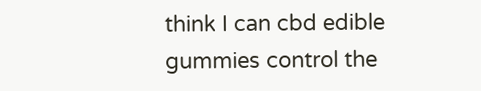think I can cbd edible gummies control the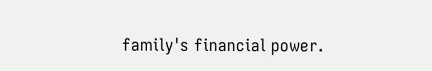family's financial power.